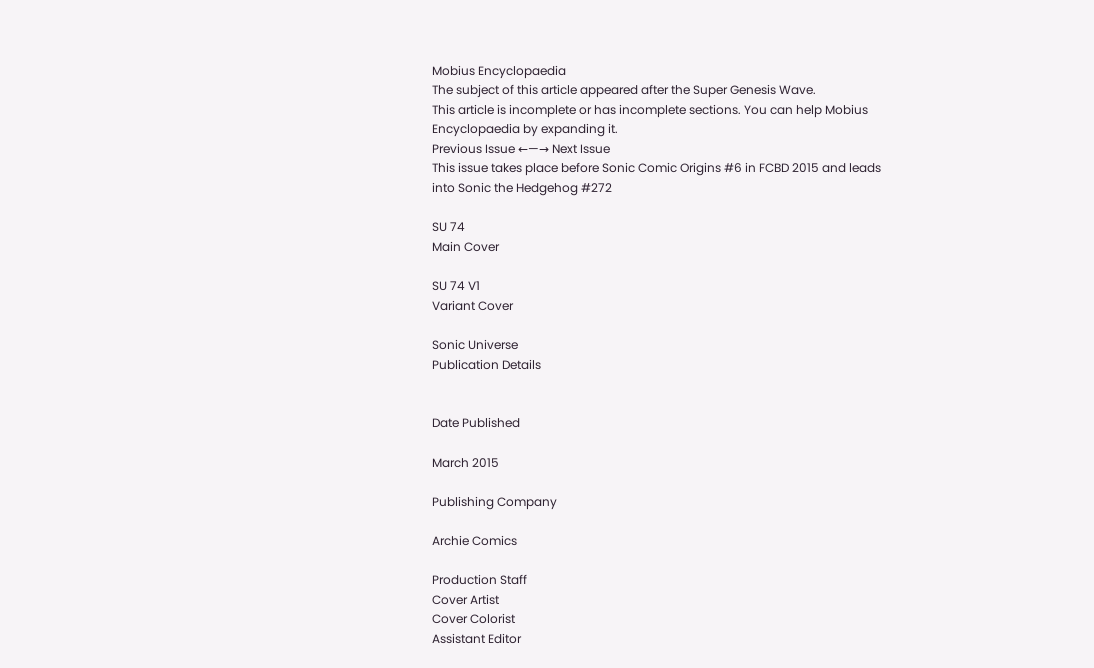Mobius Encyclopaedia
The subject of this article appeared after the Super Genesis Wave.
This article is incomplete or has incomplete sections. You can help Mobius Encyclopaedia by expanding it.
Previous Issue ←—→ Next Issue
This issue takes place before Sonic Comic Origins #6 in FCBD 2015 and leads into Sonic the Hedgehog #272

SU 74
Main Cover

SU 74 V1
Variant Cover

Sonic Universe
Publication Details


Date Published

March 2015

Publishing Company

Archie Comics

Production Staff
Cover Artist
Cover Colorist
Assistant Editor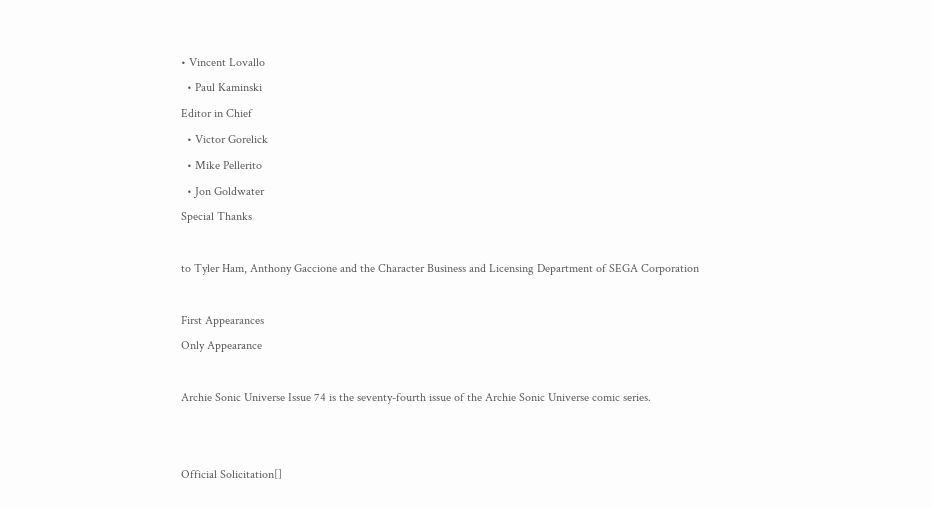• Vincent Lovallo
  • Paul Kaminski
Editor in Chief
  • Victor Gorelick
  • Mike Pellerito
  • Jon Goldwater
Special Thanks

to Tyler Ham, Anthony Gaccione and the Character Business and Licensing Department of SEGA Corporation

First Appearances
Only Appearance

Archie Sonic Universe Issue 74 is the seventy-fourth issue of the Archie Sonic Universe comic series.


Official Solicitation[]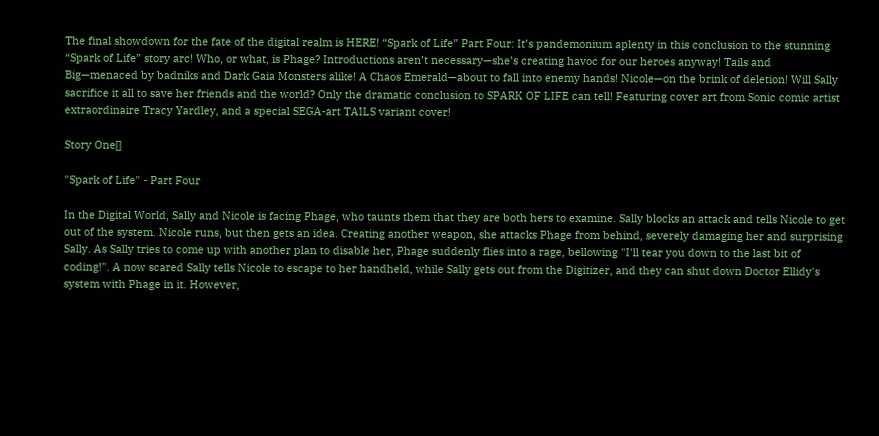The final showdown for the fate of the digital realm is HERE! “Spark of Life” Part Four: It’s pandemonium aplenty in this conclusion to the stunning “Spark of Life” story arc! Who, or what, is Phage? Introductions aren’t necessary—she’s creating havoc for our heroes anyway! Tails and Big—menaced by badniks and Dark Gaia Monsters alike! A Chaos Emerald—about to fall into enemy hands! Nicole—on the brink of deletion! Will Sally sacrifice it all to save her friends and the world? Only the dramatic conclusion to SPARK OF LIFE can tell! Featuring cover art from Sonic comic artist extraordinaire Tracy Yardley, and a special SEGA-art TAILS variant cover!

Story One[]

"Spark of Life" - Part Four

In the Digital World, Sally and Nicole is facing Phage, who taunts them that they are both hers to examine. Sally blocks an attack and tells Nicole to get out of the system. Nicole runs, but then gets an idea. Creating another weapon, she attacks Phage from behind, severely damaging her and surprising Sally. As Sally tries to come up with another plan to disable her, Phage suddenly flies into a rage, bellowing "I'll tear you down to the last bit of coding!". A now scared Sally tells Nicole to escape to her handheld, while Sally gets out from the Digitizer, and they can shut down Doctor Ellidy's system with Phage in it. However,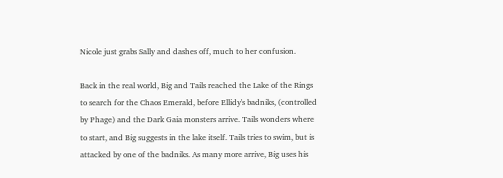Nicole just grabs Sally and dashes off, much to her confusion.

Back in the real world, Big and Tails reached the Lake of the Rings to search for the Chaos Emerald, before Ellidy's badniks, (controlled by Phage) and the Dark Gaia monsters arrive. Tails wonders where to start, and Big suggests in the lake itself. Tails tries to swim, but is attacked by one of the badniks. As many more arrive, Big uses his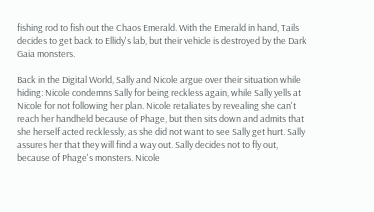fishing rod to fish out the Chaos Emerald. With the Emerald in hand, Tails decides to get back to Ellidy's lab, but their vehicle is destroyed by the Dark Gaia monsters.

Back in the Digital World, Sally and Nicole argue over their situation while hiding: Nicole condemns Sally for being reckless again, while Sally yells at Nicole for not following her plan. Nicole retaliates by revealing she can't reach her handheld because of Phage, but then sits down and admits that she herself acted recklessly, as she did not want to see Sally get hurt. Sally assures her that they will find a way out. Sally decides not to fly out, because of Phage's monsters. Nicole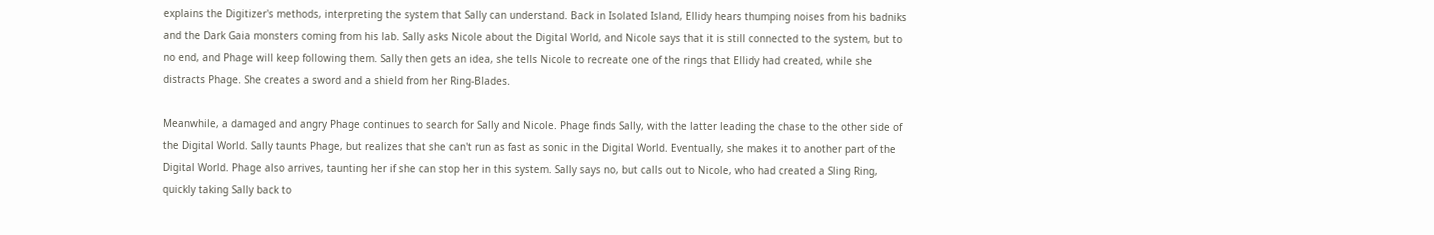explains the Digitizer's methods, interpreting the system that Sally can understand. Back in Isolated Island, Ellidy hears thumping noises from his badniks and the Dark Gaia monsters coming from his lab. Sally asks Nicole about the Digital World, and Nicole says that it is still connected to the system, but to no end, and Phage will keep following them. Sally then gets an idea, she tells Nicole to recreate one of the rings that Ellidy had created, while she distracts Phage. She creates a sword and a shield from her Ring-Blades.

Meanwhile, a damaged and angry Phage continues to search for Sally and Nicole. Phage finds Sally, with the latter leading the chase to the other side of the Digital World. Sally taunts Phage, but realizes that she can't run as fast as sonic in the Digital World. Eventually, she makes it to another part of the Digital World. Phage also arrives, taunting her if she can stop her in this system. Sally says no, but calls out to Nicole, who had created a Sling Ring, quickly taking Sally back to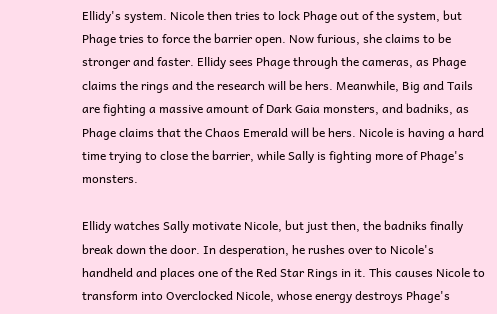Ellidy's system. Nicole then tries to lock Phage out of the system, but Phage tries to force the barrier open. Now furious, she claims to be stronger and faster. Ellidy sees Phage through the cameras, as Phage claims the rings and the research will be hers. Meanwhile, Big and Tails are fighting a massive amount of Dark Gaia monsters, and badniks, as Phage claims that the Chaos Emerald will be hers. Nicole is having a hard time trying to close the barrier, while Sally is fighting more of Phage's monsters.

Ellidy watches Sally motivate Nicole, but just then, the badniks finally break down the door. In desperation, he rushes over to Nicole's handheld and places one of the Red Star Rings in it. This causes Nicole to transform into Overclocked Nicole, whose energy destroys Phage's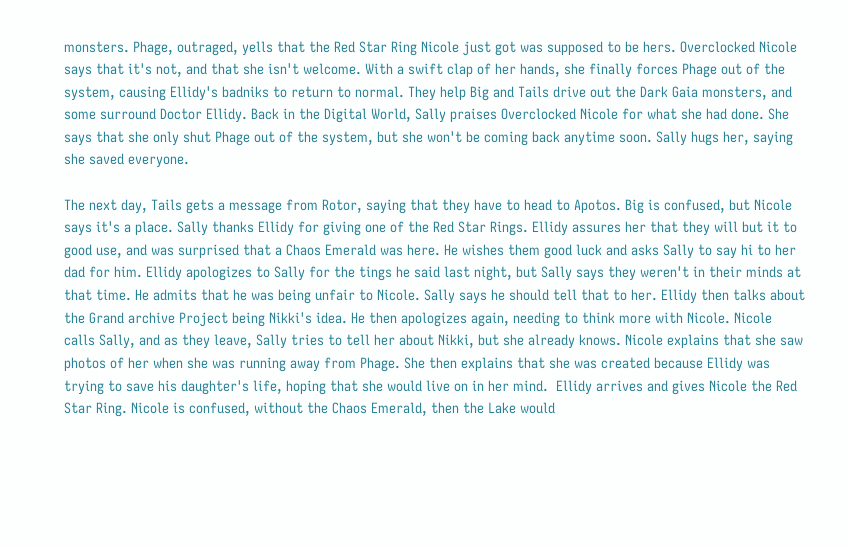monsters. Phage, outraged, yells that the Red Star Ring Nicole just got was supposed to be hers. Overclocked Nicole says that it's not, and that she isn't welcome. With a swift clap of her hands, she finally forces Phage out of the system, causing Ellidy's badniks to return to normal. They help Big and Tails drive out the Dark Gaia monsters, and some surround Doctor Ellidy. Back in the Digital World, Sally praises Overclocked Nicole for what she had done. She says that she only shut Phage out of the system, but she won't be coming back anytime soon. Sally hugs her, saying she saved everyone.

The next day, Tails gets a message from Rotor, saying that they have to head to Apotos. Big is confused, but Nicole says it's a place. Sally thanks Ellidy for giving one of the Red Star Rings. Ellidy assures her that they will but it to good use, and was surprised that a Chaos Emerald was here. He wishes them good luck and asks Sally to say hi to her dad for him. Ellidy apologizes to Sally for the tings he said last night, but Sally says they weren't in their minds at that time. He admits that he was being unfair to Nicole. Sally says he should tell that to her. Ellidy then talks about the Grand archive Project being Nikki's idea. He then apologizes again, needing to think more with Nicole. Nicole calls Sally, and as they leave, Sally tries to tell her about Nikki, but she already knows. Nicole explains that she saw photos of her when she was running away from Phage. She then explains that she was created because Ellidy was trying to save his daughter's life, hoping that she would live on in her mind.  Ellidy arrives and gives Nicole the Red Star Ring. Nicole is confused, without the Chaos Emerald, then the Lake would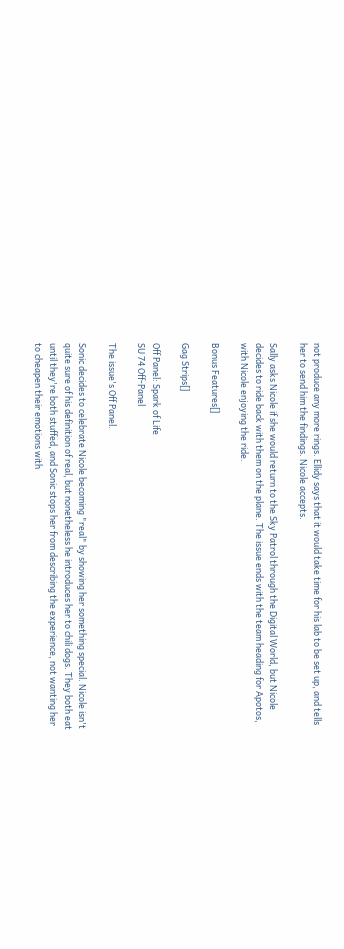not produce any more rings. Ellidy says that it would take time for his lab to be set up, and tells her to send him the findings. Nicole accepts.

Sally asks Nicole if she would return to the Sky Patrol through the Digital World, but Nicole decides to ride back with them on the plane. The issue ends with the team heading for Apotos, with Nicole enjoying the ride.

Bonus Features[]

Gag Strips[]

Off Panel: Spark of Life
SU 74 Off-Panel

The issue's Off Panel.

Sonic decides to celebrate Nicole becoming "real" by showing her something special. Nicole isn't quite sure of his definition of real, but nonetheless he introduces her to chili dogs. They both eat until they're both stuffed, and Sonic stops her from describing the experience, not wanting her to cheapen their emotions with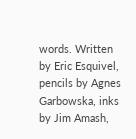words. Written by Eric Esquivel, pencils by Agnes Garbowska, inks by Jim Amash,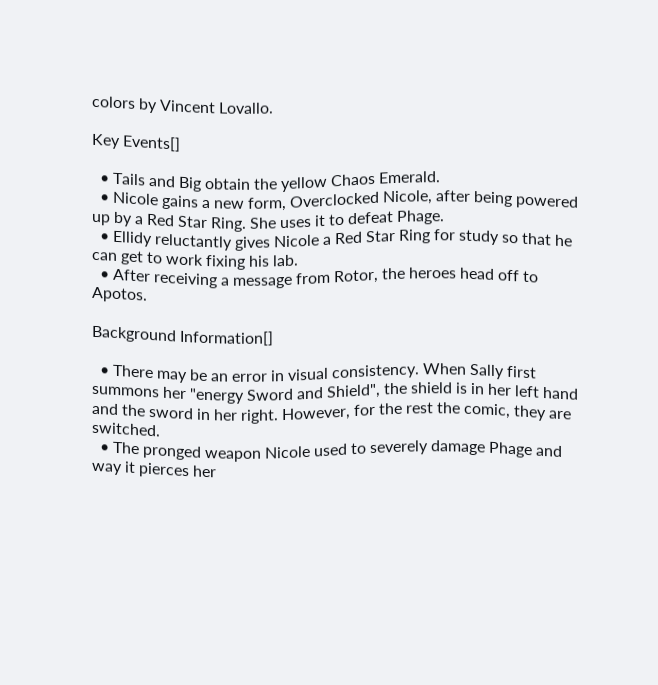colors by Vincent Lovallo.

Key Events[]

  • Tails and Big obtain the yellow Chaos Emerald.
  • Nicole gains a new form, Overclocked Nicole, after being powered up by a Red Star Ring. She uses it to defeat Phage.
  • Ellidy reluctantly gives Nicole a Red Star Ring for study so that he can get to work fixing his lab.
  • After receiving a message from Rotor, the heroes head off to Apotos.

Background Information[]

  • There may be an error in visual consistency. When Sally first summons her "energy Sword and Shield", the shield is in her left hand and the sword in her right. However, for the rest the comic, they are switched.
  • The pronged weapon Nicole used to severely damage Phage and way it pierces her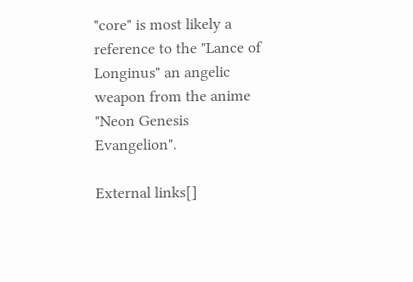"core" is most likely a reference to the "Lance of Longinus" an angelic weapon from the anime "Neon Genesis Evangelion".

External links[]